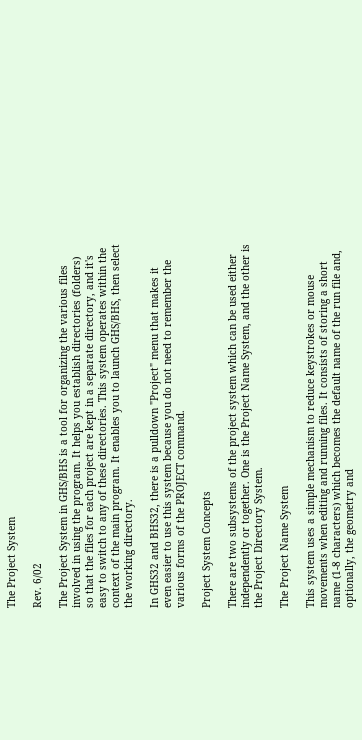The Project System

Rev. 6/02

The Project System in GHS/BHS is a tool for organizing the various files involved in using the program. It helps you establish directories (folders) so that the files for each project are kept in a separate directory, and it's easy to switch to any of these directories. This system operates within the context of the main program. It enables you to launch GHS/BHS, then select the working directory.

In GHS32 and BHS32, there is a pulldown "Project" menu that makes it even easier to use this system because you do not need to remember the various forms of the PROJECT command.

Project System Concepts

There are two subsystems of the project system which can be used either independently or together. One is the Project Name System, and the other is the Project Directory System.

The Project Name System

This system uses a simple mechanism to reduce keystrokes or mouse movements when editing and running files. It consists of storing a short name (1-8 characters) which becomes the default name of the run file and, optionally, the geometry and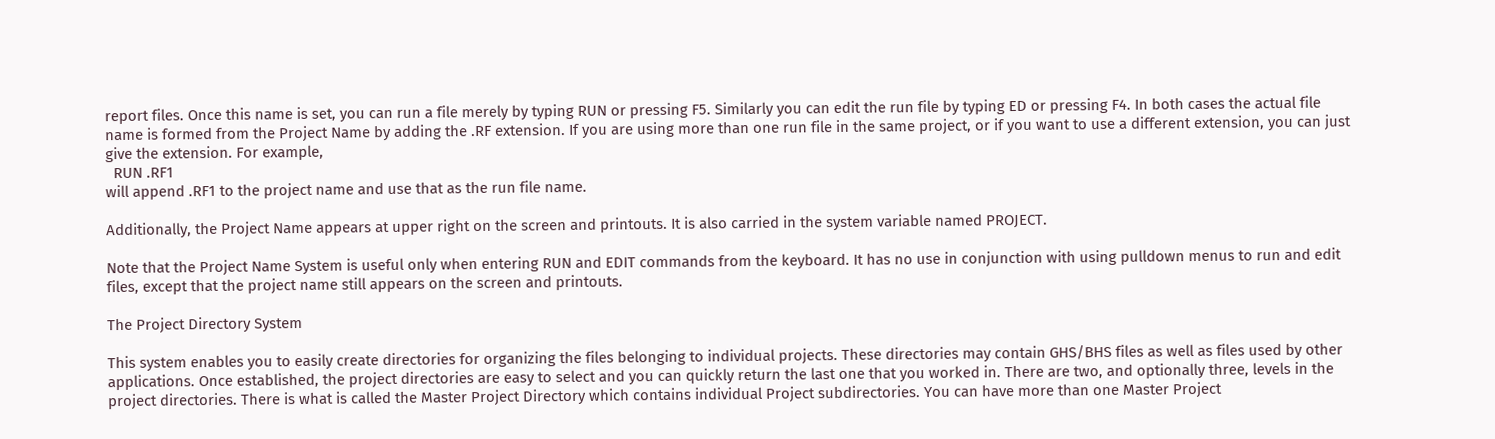report files. Once this name is set, you can run a file merely by typing RUN or pressing F5. Similarly you can edit the run file by typing ED or pressing F4. In both cases the actual file name is formed from the Project Name by adding the .RF extension. If you are using more than one run file in the same project, or if you want to use a different extension, you can just give the extension. For example,
  RUN .RF1
will append .RF1 to the project name and use that as the run file name.

Additionally, the Project Name appears at upper right on the screen and printouts. It is also carried in the system variable named PROJECT.

Note that the Project Name System is useful only when entering RUN and EDIT commands from the keyboard. It has no use in conjunction with using pulldown menus to run and edit files, except that the project name still appears on the screen and printouts.

The Project Directory System

This system enables you to easily create directories for organizing the files belonging to individual projects. These directories may contain GHS/BHS files as well as files used by other applications. Once established, the project directories are easy to select and you can quickly return the last one that you worked in. There are two, and optionally three, levels in the project directories. There is what is called the Master Project Directory which contains individual Project subdirectories. You can have more than one Master Project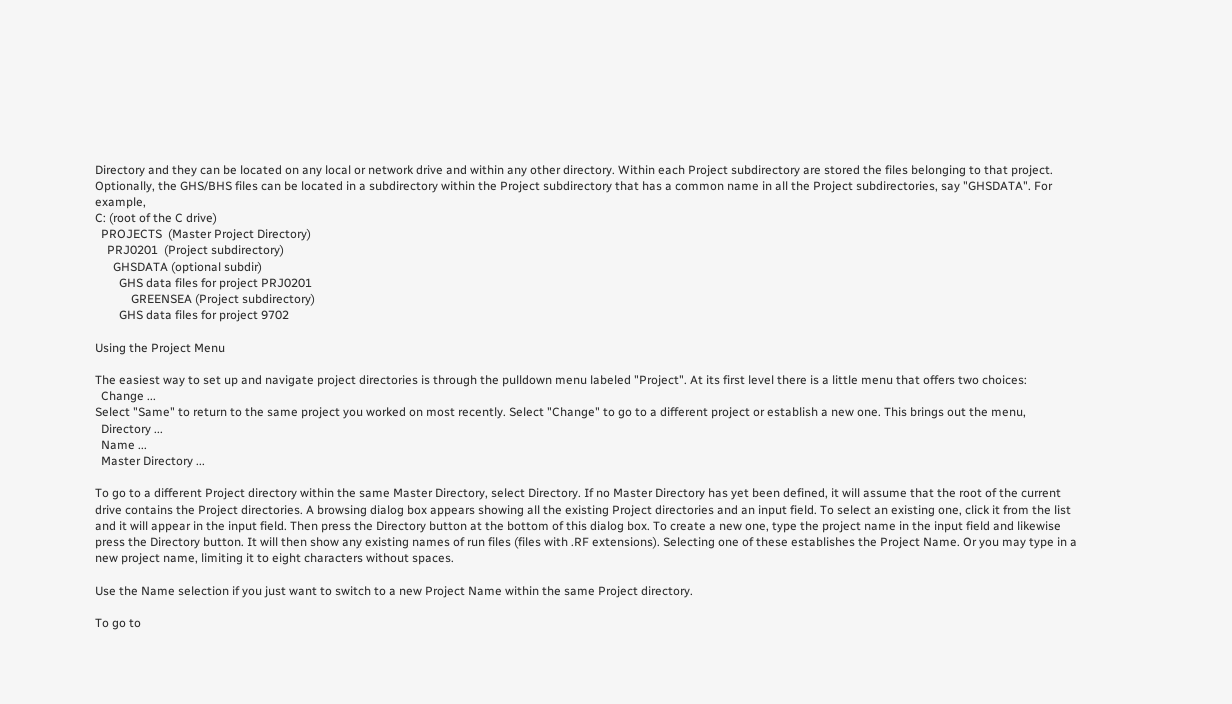Directory and they can be located on any local or network drive and within any other directory. Within each Project subdirectory are stored the files belonging to that project. Optionally, the GHS/BHS files can be located in a subdirectory within the Project subdirectory that has a common name in all the Project subdirectories, say "GHSDATA". For example,
C: (root of the C drive)
  PROJECTS  (Master Project Directory)
    PRJ0201  (Project subdirectory)
      GHSDATA (optional subdir)
        GHS data files for project PRJ0201
            GREENSEA (Project subdirectory)
        GHS data files for project 9702

Using the Project Menu

The easiest way to set up and navigate project directories is through the pulldown menu labeled "Project". At its first level there is a little menu that offers two choices:
  Change ...
Select "Same" to return to the same project you worked on most recently. Select "Change" to go to a different project or establish a new one. This brings out the menu,
  Directory ...
  Name ...
  Master Directory ...

To go to a different Project directory within the same Master Directory, select Directory. If no Master Directory has yet been defined, it will assume that the root of the current drive contains the Project directories. A browsing dialog box appears showing all the existing Project directories and an input field. To select an existing one, click it from the list and it will appear in the input field. Then press the Directory button at the bottom of this dialog box. To create a new one, type the project name in the input field and likewise press the Directory button. It will then show any existing names of run files (files with .RF extensions). Selecting one of these establishes the Project Name. Or you may type in a new project name, limiting it to eight characters without spaces.

Use the Name selection if you just want to switch to a new Project Name within the same Project directory.

To go to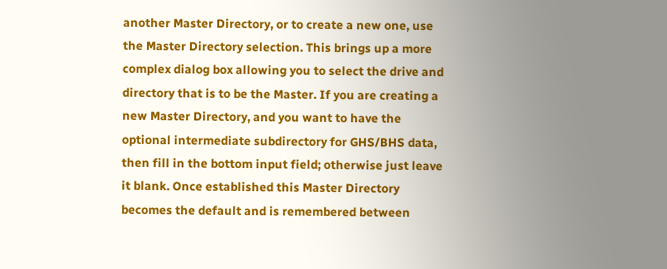another Master Directory, or to create a new one, use the Master Directory selection. This brings up a more complex dialog box allowing you to select the drive and directory that is to be the Master. If you are creating a new Master Directory, and you want to have the optional intermediate subdirectory for GHS/BHS data, then fill in the bottom input field; otherwise just leave it blank. Once established this Master Directory becomes the default and is remembered between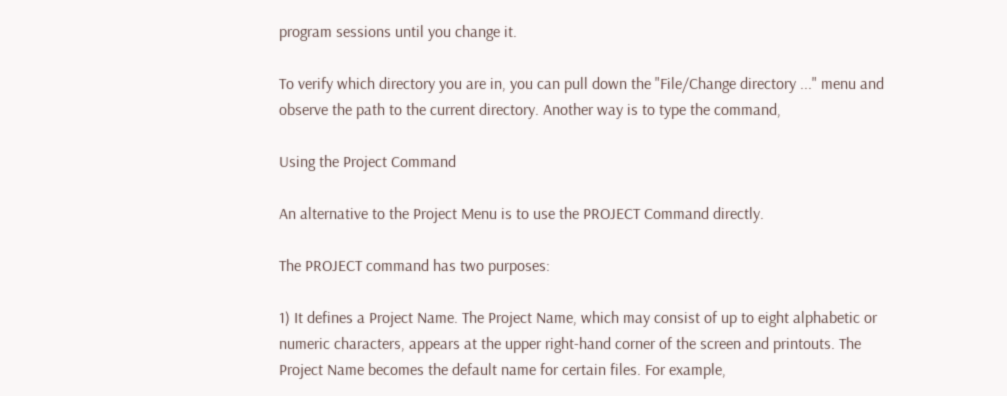program sessions until you change it.

To verify which directory you are in, you can pull down the "File/Change directory ..." menu and observe the path to the current directory. Another way is to type the command,

Using the Project Command

An alternative to the Project Menu is to use the PROJECT Command directly.

The PROJECT command has two purposes:

1) It defines a Project Name. The Project Name, which may consist of up to eight alphabetic or numeric characters, appears at the upper right-hand corner of the screen and printouts. The Project Name becomes the default name for certain files. For example,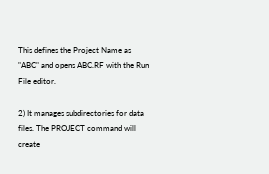This defines the Project Name as "ABC" and opens ABC.RF with the Run File editor.

2) It manages subdirectories for data files. The PROJECT command will create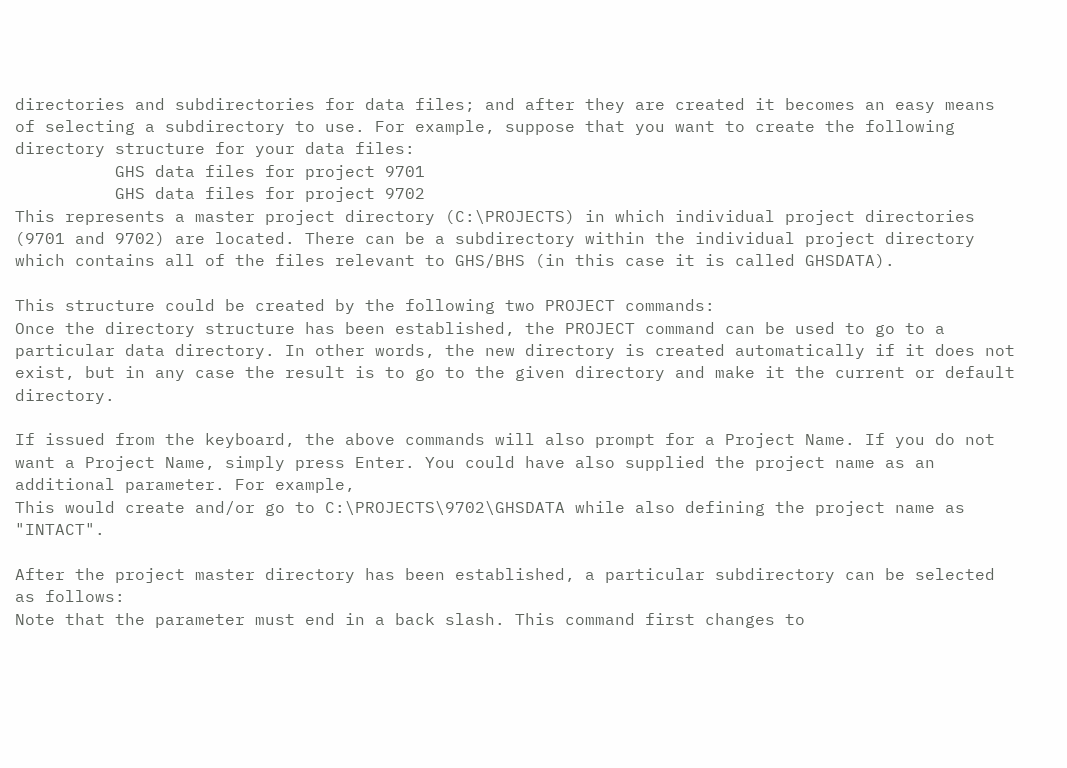directories and subdirectories for data files; and after they are created it becomes an easy means of selecting a subdirectory to use. For example, suppose that you want to create the following directory structure for your data files:
          GHS data files for project 9701
          GHS data files for project 9702
This represents a master project directory (C:\PROJECTS) in which individual project directories (9701 and 9702) are located. There can be a subdirectory within the individual project directory which contains all of the files relevant to GHS/BHS (in this case it is called GHSDATA).

This structure could be created by the following two PROJECT commands:
Once the directory structure has been established, the PROJECT command can be used to go to a particular data directory. In other words, the new directory is created automatically if it does not exist, but in any case the result is to go to the given directory and make it the current or default directory.

If issued from the keyboard, the above commands will also prompt for a Project Name. If you do not want a Project Name, simply press Enter. You could have also supplied the project name as an additional parameter. For example,
This would create and/or go to C:\PROJECTS\9702\GHSDATA while also defining the project name as "INTACT".

After the project master directory has been established, a particular subdirectory can be selected as follows:
Note that the parameter must end in a back slash. This command first changes to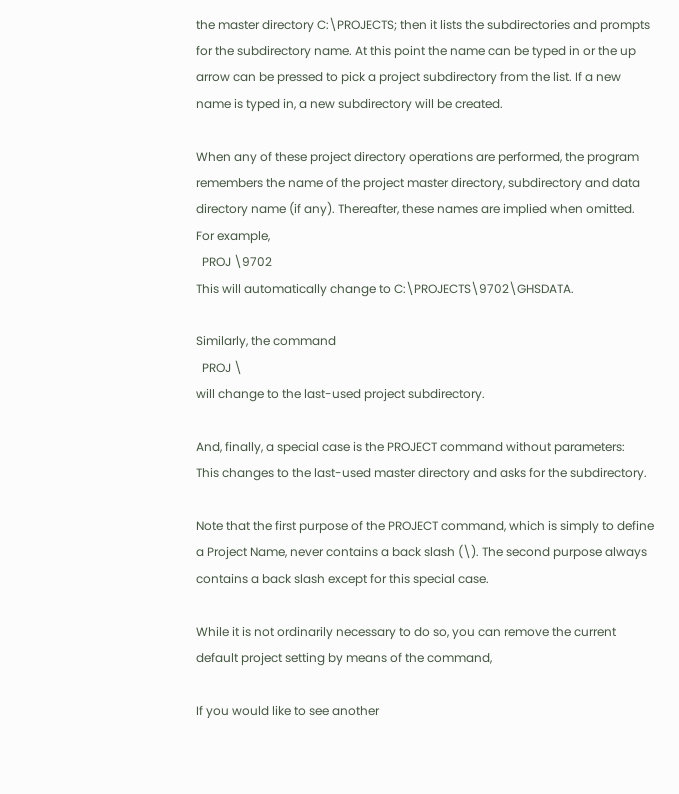the master directory C:\PROJECTS; then it lists the subdirectories and prompts for the subdirectory name. At this point the name can be typed in or the up arrow can be pressed to pick a project subdirectory from the list. If a new name is typed in, a new subdirectory will be created.

When any of these project directory operations are performed, the program remembers the name of the project master directory, subdirectory and data directory name (if any). Thereafter, these names are implied when omitted. For example,
  PROJ \9702
This will automatically change to C:\PROJECTS\9702\GHSDATA.

Similarly, the command
  PROJ \
will change to the last-used project subdirectory.

And, finally, a special case is the PROJECT command without parameters:
This changes to the last-used master directory and asks for the subdirectory.

Note that the first purpose of the PROJECT command, which is simply to define a Project Name, never contains a back slash (\). The second purpose always contains a back slash except for this special case.

While it is not ordinarily necessary to do so, you can remove the current default project setting by means of the command,

If you would like to see another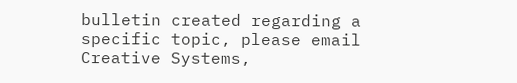bulletin created regarding a specific topic, please email Creative Systems,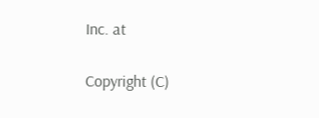Inc. at

Copyright (C)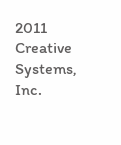2011 Creative Systems, Inc.